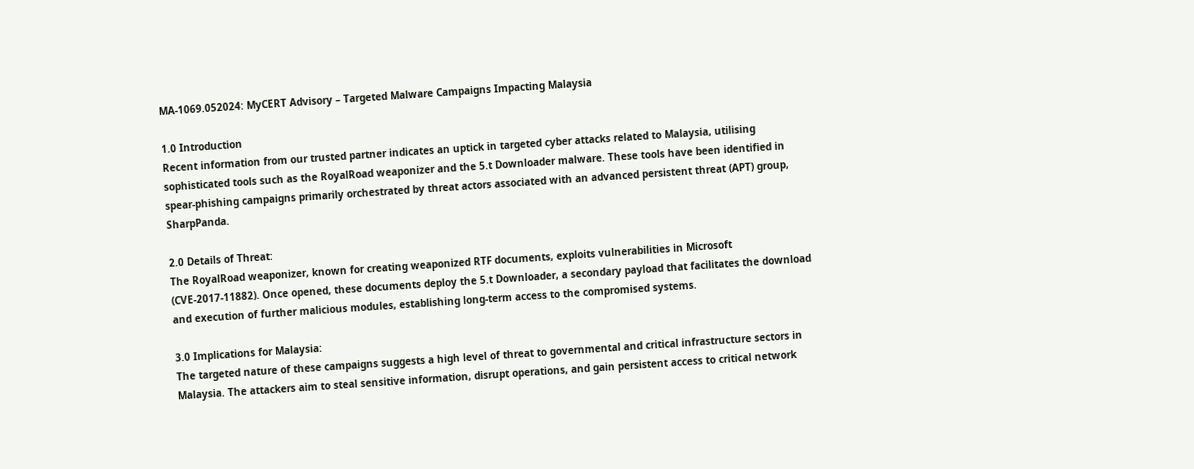MA-1069.052024: MyCERT Advisory – Targeted Malware Campaigns Impacting Malaysia

1.0 Introduction
Recent information from our trusted partner indicates an uptick in targeted cyber attacks related to Malaysia, utilising sophisticated tools such as the RoyalRoad weaponizer and the 5.t Downloader malware. These tools have been identified in spear-phishing campaigns primarily orchestrated by threat actors associated with an advanced persistent threat (APT) group, SharpPanda.

2.0 Details of Threat:
The RoyalRoad weaponizer, known for creating weaponized RTF documents, exploits vulnerabilities in Microsoft (CVE-2017-11882). Once opened, these documents deploy the 5.t Downloader, a secondary payload that facilitates the download and execution of further malicious modules, establishing long-term access to the compromised systems.

3.0 Implications for Malaysia:
The targeted nature of these campaigns suggests a high level of threat to governmental and critical infrastructure sectors in Malaysia. The attackers aim to steal sensitive information, disrupt operations, and gain persistent access to critical network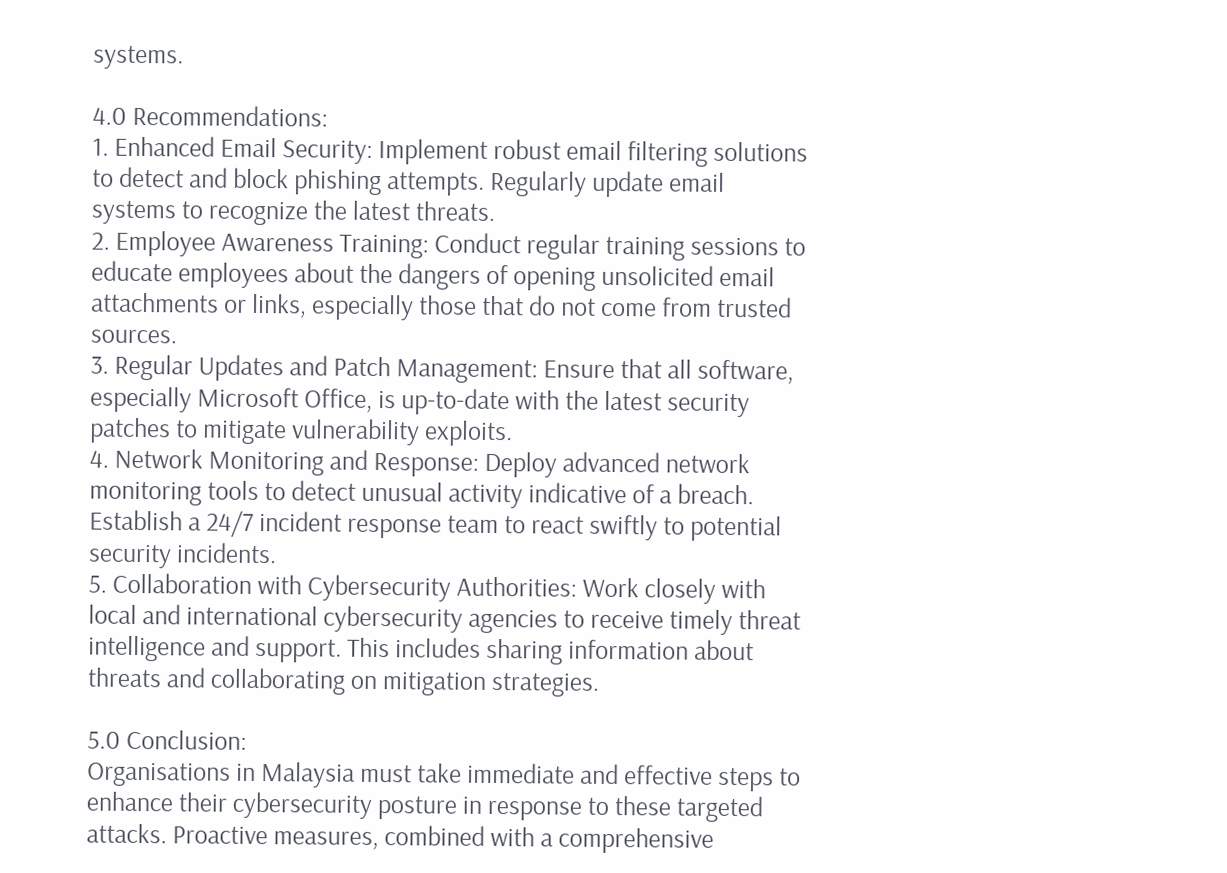systems.

4.0 Recommendations:
1. Enhanced Email Security: Implement robust email filtering solutions to detect and block phishing attempts. Regularly update email systems to recognize the latest threats.
2. Employee Awareness Training: Conduct regular training sessions to educate employees about the dangers of opening unsolicited email attachments or links, especially those that do not come from trusted sources.
3. Regular Updates and Patch Management: Ensure that all software, especially Microsoft Office, is up-to-date with the latest security patches to mitigate vulnerability exploits.
4. Network Monitoring and Response: Deploy advanced network monitoring tools to detect unusual activity indicative of a breach. Establish a 24/7 incident response team to react swiftly to potential security incidents.
5. Collaboration with Cybersecurity Authorities: Work closely with local and international cybersecurity agencies to receive timely threat intelligence and support. This includes sharing information about threats and collaborating on mitigation strategies.

5.0 Conclusion:
Organisations in Malaysia must take immediate and effective steps to enhance their cybersecurity posture in response to these targeted attacks. Proactive measures, combined with a comprehensive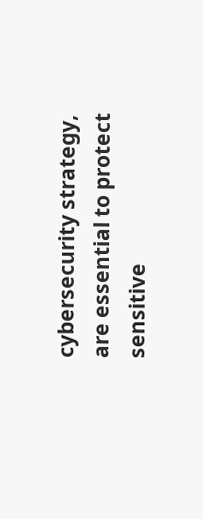cybersecurity strategy, are essential to protect sensitive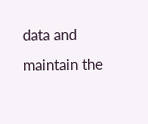data and maintain the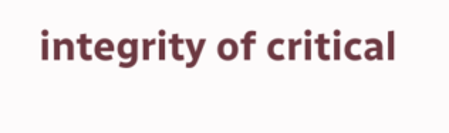integrity of critical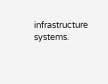infrastructure systems.